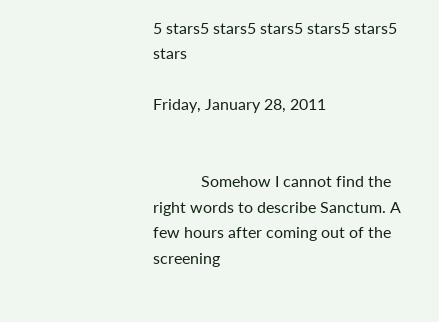5 stars5 stars5 stars5 stars5 stars5 stars

Friday, January 28, 2011


            Somehow I cannot find the right words to describe Sanctum. A few hours after coming out of the screening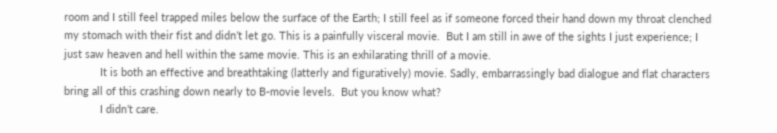room and I still feel trapped miles below the surface of the Earth; I still feel as if someone forced their hand down my throat clenched my stomach with their fist and didn’t let go. This is a painfully visceral movie.  But I am still in awe of the sights I just experience; I just saw heaven and hell within the same movie. This is an exhilarating thrill of a movie.
            It is both an effective and breathtaking (latterly and figuratively) movie. Sadly, embarrassingly bad dialogue and flat characters bring all of this crashing down nearly to B-movie levels.  But you know what?
            I didn’t care.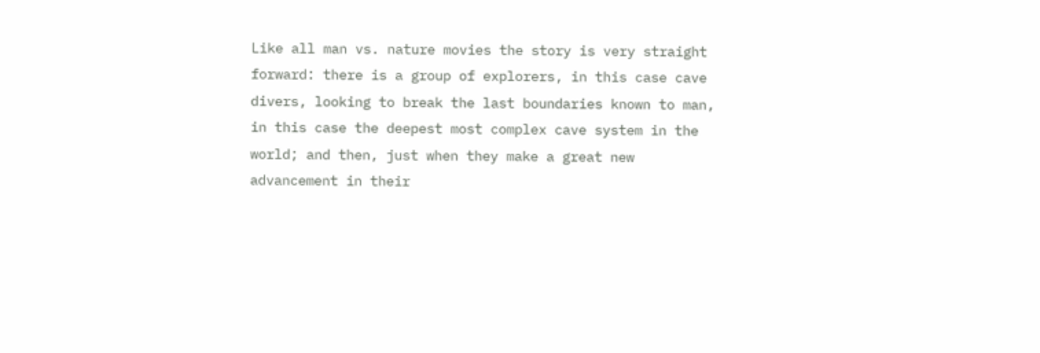Like all man vs. nature movies the story is very straight forward: there is a group of explorers, in this case cave divers, looking to break the last boundaries known to man, in this case the deepest most complex cave system in the world; and then, just when they make a great new advancement in their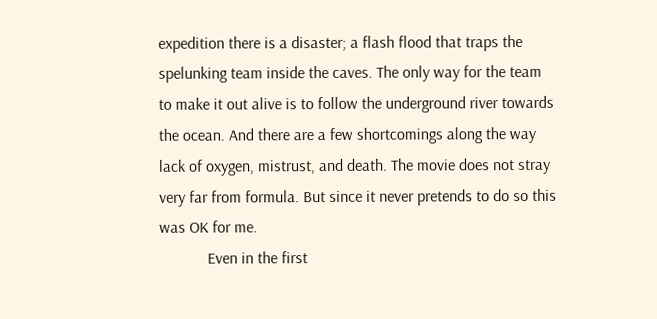expedition there is a disaster; a flash flood that traps the spelunking team inside the caves. The only way for the team to make it out alive is to follow the underground river towards the ocean. And there are a few shortcomings along the way lack of oxygen, mistrust, and death. The movie does not stray very far from formula. But since it never pretends to do so this was OK for me.
            Even in the first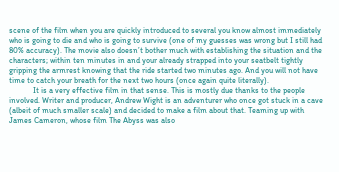scene of the film when you are quickly introduced to several you know almost immediately who is going to die and who is going to survive (one of my guesses was wrong but I still had 80% accuracy). The movie also doesn’t bother much with establishing the situation and the characters; within ten minutes in and your already strapped into your seatbelt tightly gripping the armrest knowing that the ride started two minutes ago. And you will not have time to catch your breath for the next two hours (once again quite literally).
            It is a very effective film in that sense. This is mostly due thanks to the people involved. Writer and producer, Andrew Wight is an adventurer who once got stuck in a cave (albeit of much smaller scale) and decided to make a film about that. Teaming up with James Cameron, whose film The Abyss was also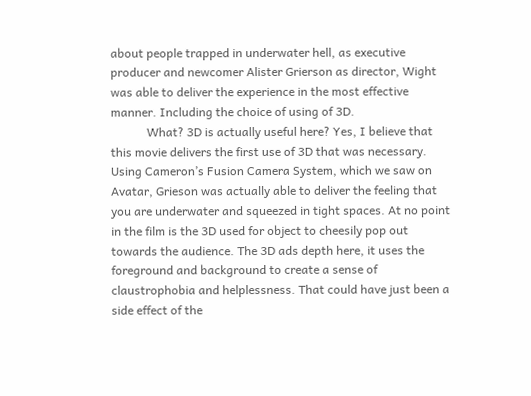about people trapped in underwater hell, as executive producer and newcomer Alister Grierson as director, Wight was able to deliver the experience in the most effective manner. Including the choice of using of 3D.
            What? 3D is actually useful here? Yes, I believe that this movie delivers the first use of 3D that was necessary. Using Cameron’s Fusion Camera System, which we saw on Avatar, Grieson was actually able to deliver the feeling that you are underwater and squeezed in tight spaces. At no point in the film is the 3D used for object to cheesily pop out towards the audience. The 3D ads depth here, it uses the foreground and background to create a sense of claustrophobia and helplessness. That could have just been a side effect of the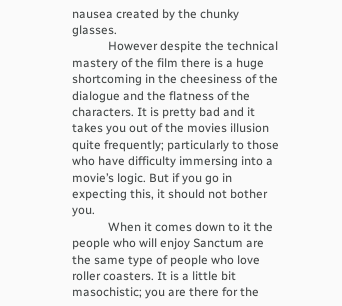nausea created by the chunky glasses.
            However despite the technical mastery of the film there is a huge shortcoming in the cheesiness of the dialogue and the flatness of the characters. It is pretty bad and it takes you out of the movies illusion quite frequently; particularly to those who have difficulty immersing into a movie’s logic. But if you go in expecting this, it should not bother you.
            When it comes down to it the people who will enjoy Sanctum are the same type of people who love roller coasters. It is a little bit masochistic; you are there for the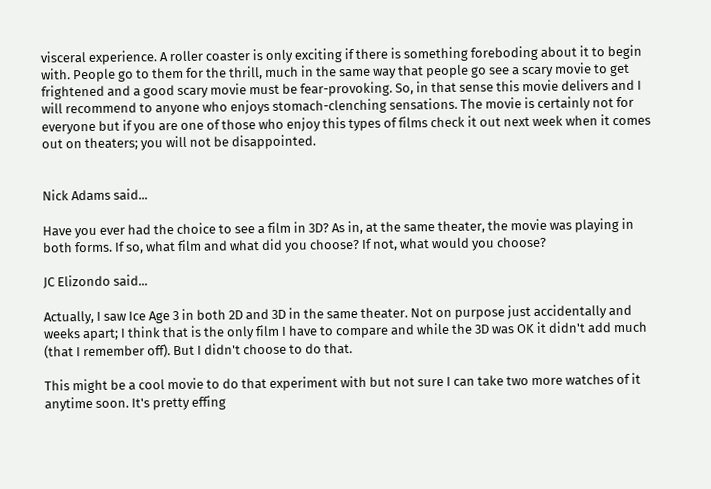visceral experience. A roller coaster is only exciting if there is something foreboding about it to begin with. People go to them for the thrill, much in the same way that people go see a scary movie to get frightened and a good scary movie must be fear-provoking. So, in that sense this movie delivers and I will recommend to anyone who enjoys stomach-clenching sensations. The movie is certainly not for everyone but if you are one of those who enjoy this types of films check it out next week when it comes out on theaters; you will not be disappointed.


Nick Adams said...

Have you ever had the choice to see a film in 3D? As in, at the same theater, the movie was playing in both forms. If so, what film and what did you choose? If not, what would you choose?

JC Elizondo said...

Actually, I saw Ice Age 3 in both 2D and 3D in the same theater. Not on purpose just accidentally and weeks apart; I think that is the only film I have to compare and while the 3D was OK it didn't add much (that I remember off). But I didn't choose to do that.

This might be a cool movie to do that experiment with but not sure I can take two more watches of it anytime soon. It's pretty effing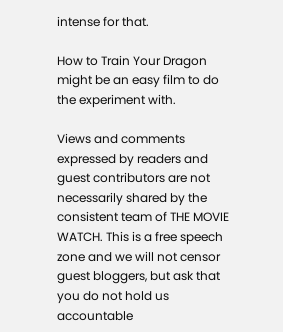intense for that.

How to Train Your Dragon might be an easy film to do the experiment with.

Views and comments expressed by readers and guest contributors are not necessarily shared by the consistent team of THE MOVIE WATCH. This is a free speech zone and we will not censor guest bloggers, but ask that you do not hold us accountable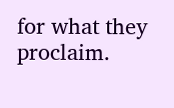for what they proclaim.